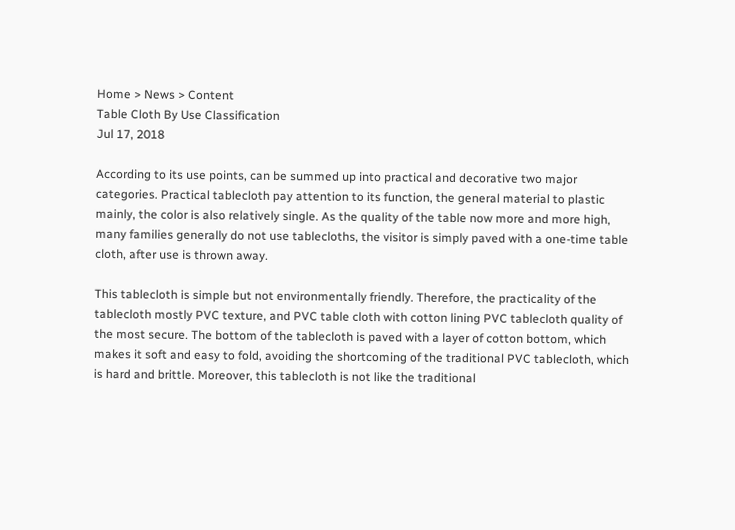Home > News > Content
Table Cloth By Use Classification
Jul 17, 2018

According to its use points, can be summed up into practical and decorative two major categories. Practical tablecloth pay attention to its function, the general material to plastic mainly, the color is also relatively single. As the quality of the table now more and more high, many families generally do not use tablecloths, the visitor is simply paved with a one-time table cloth, after use is thrown away.

This tablecloth is simple but not environmentally friendly. Therefore, the practicality of the tablecloth mostly PVC texture, and PVC table cloth with cotton lining PVC tablecloth quality of the most secure. The bottom of the tablecloth is paved with a layer of cotton bottom, which makes it soft and easy to fold, avoiding the shortcoming of the traditional PVC tablecloth, which is hard and brittle. Moreover, this tablecloth is not like the traditional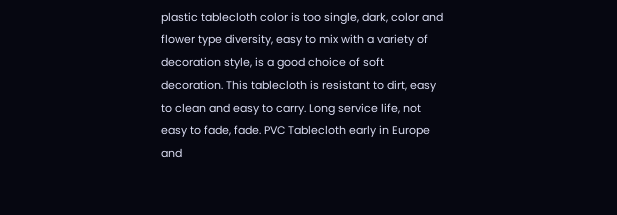plastic tablecloth color is too single, dark, color and flower type diversity, easy to mix with a variety of decoration style, is a good choice of soft decoration. This tablecloth is resistant to dirt, easy to clean and easy to carry. Long service life, not easy to fade, fade. PVC Tablecloth early in Europe and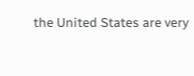the United States are very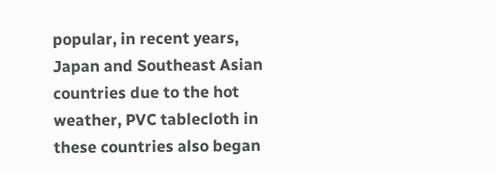popular, in recent years, Japan and Southeast Asian countries due to the hot weather, PVC tablecloth in these countries also began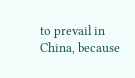to prevail in China, because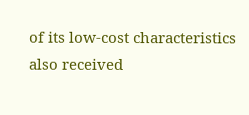of its low-cost characteristics also received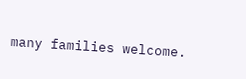many families welcome.